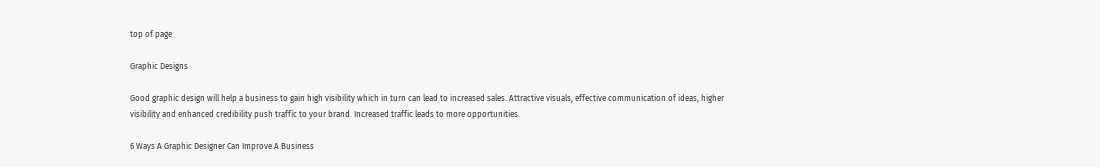top of page

Graphic Designs

Good graphic design will help a business to gain high visibility which in turn can lead to increased sales. Attractive visuals, effective communication of ideas, higher visibility and enhanced credibility push traffic to your brand. Increased traffic leads to more opportunities.

6 Ways A Graphic Designer Can Improve A Business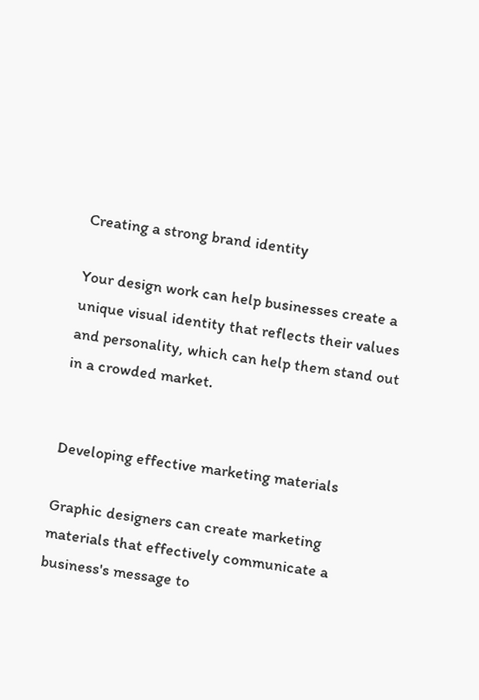Creating a strong brand identity

Your design work can help businesses create a unique visual identity that reflects their values and personality, which can help them stand out in a crowded market.


Developing effective marketing materials

Graphic designers can create marketing materials that effectively communicate a business's message to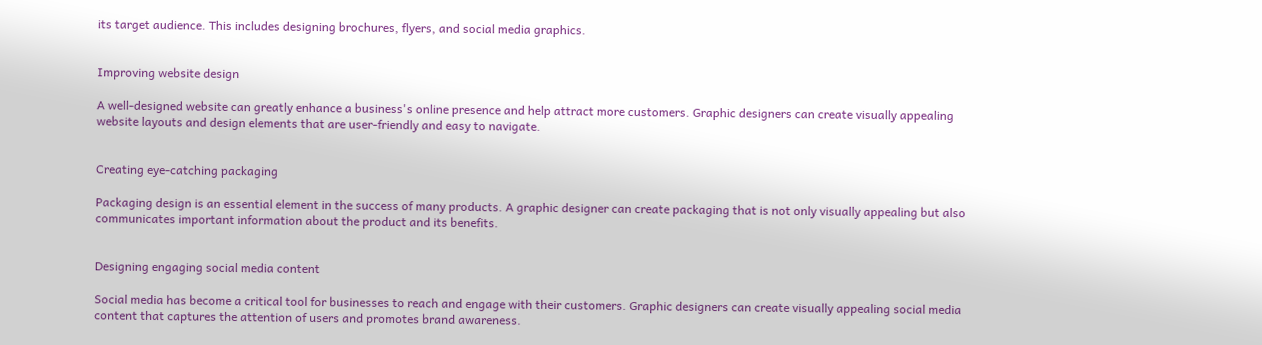its target audience. This includes designing brochures, flyers, and social media graphics.


Improving website design

A well-designed website can greatly enhance a business's online presence and help attract more customers. Graphic designers can create visually appealing website layouts and design elements that are user-friendly and easy to navigate.


Creating eye-catching packaging

Packaging design is an essential element in the success of many products. A graphic designer can create packaging that is not only visually appealing but also communicates important information about the product and its benefits.


Designing engaging social media content

Social media has become a critical tool for businesses to reach and engage with their customers. Graphic designers can create visually appealing social media content that captures the attention of users and promotes brand awareness.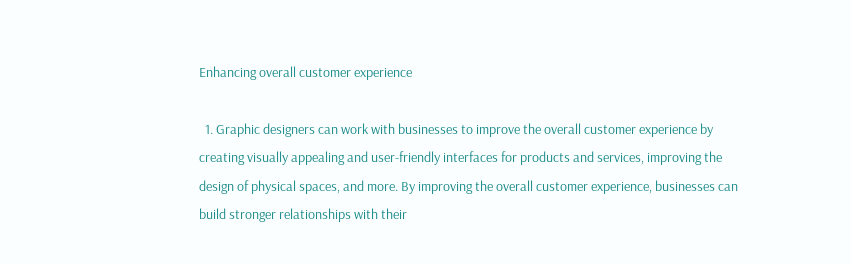Enhancing overall customer experience

  1. Graphic designers can work with businesses to improve the overall customer experience by creating visually appealing and user-friendly interfaces for products and services, improving the design of physical spaces, and more. By improving the overall customer experience, businesses can build stronger relationships with their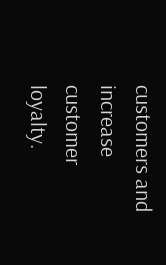customers and increase customer loyalty.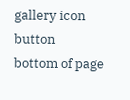gallery icon button
bottom of page